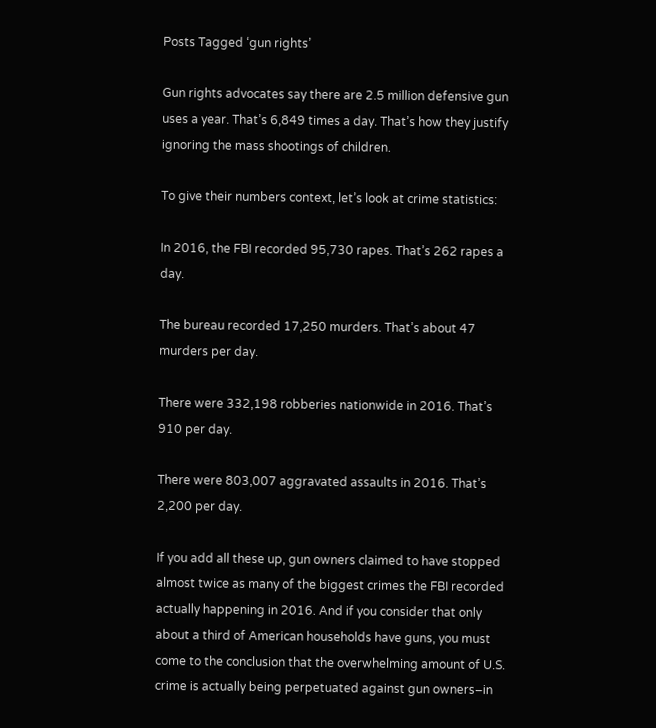Posts Tagged ‘gun rights’

Gun rights advocates say there are 2.5 million defensive gun uses a year. That’s 6,849 times a day. That’s how they justify ignoring the mass shootings of children.

To give their numbers context, let’s look at crime statistics:

In 2016, the FBI recorded 95,730 rapes. That’s 262 rapes a day.

The bureau recorded 17,250 murders. That’s about 47 murders per day.

There were 332,198 robberies nationwide in 2016. That’s 910 per day.

There were 803,007 aggravated assaults in 2016. That’s 2,200 per day.

If you add all these up, gun owners claimed to have stopped almost twice as many of the biggest crimes the FBI recorded actually happening in 2016. And if you consider that only about a third of American households have guns, you must come to the conclusion that the overwhelming amount of U.S. crime is actually being perpetuated against gun owners–in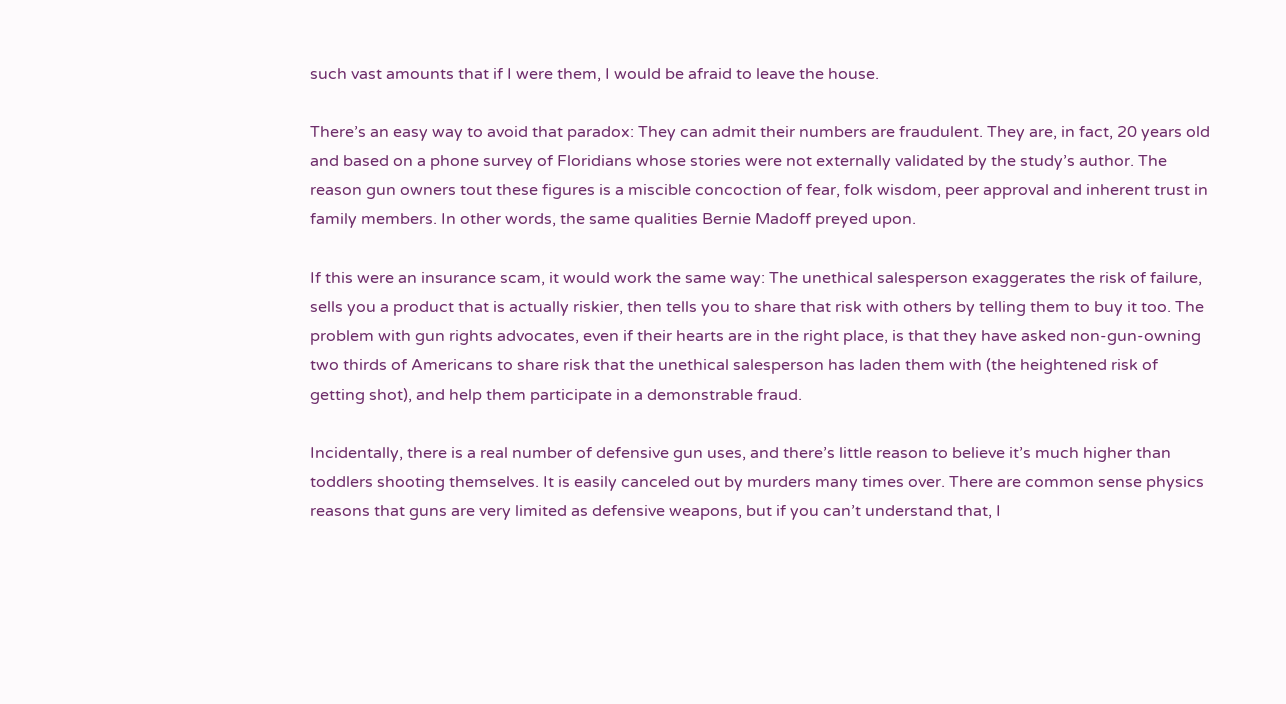such vast amounts that if I were them, I would be afraid to leave the house.

There’s an easy way to avoid that paradox: They can admit their numbers are fraudulent. They are, in fact, 20 years old and based on a phone survey of Floridians whose stories were not externally validated by the study’s author. The reason gun owners tout these figures is a miscible concoction of fear, folk wisdom, peer approval and inherent trust in family members. In other words, the same qualities Bernie Madoff preyed upon.

If this were an insurance scam, it would work the same way: The unethical salesperson exaggerates the risk of failure, sells you a product that is actually riskier, then tells you to share that risk with others by telling them to buy it too. The problem with gun rights advocates, even if their hearts are in the right place, is that they have asked non-gun-owning two thirds of Americans to share risk that the unethical salesperson has laden them with (the heightened risk of getting shot), and help them participate in a demonstrable fraud.

Incidentally, there is a real number of defensive gun uses, and there’s little reason to believe it’s much higher than toddlers shooting themselves. It is easily canceled out by murders many times over. There are common sense physics reasons that guns are very limited as defensive weapons, but if you can’t understand that, I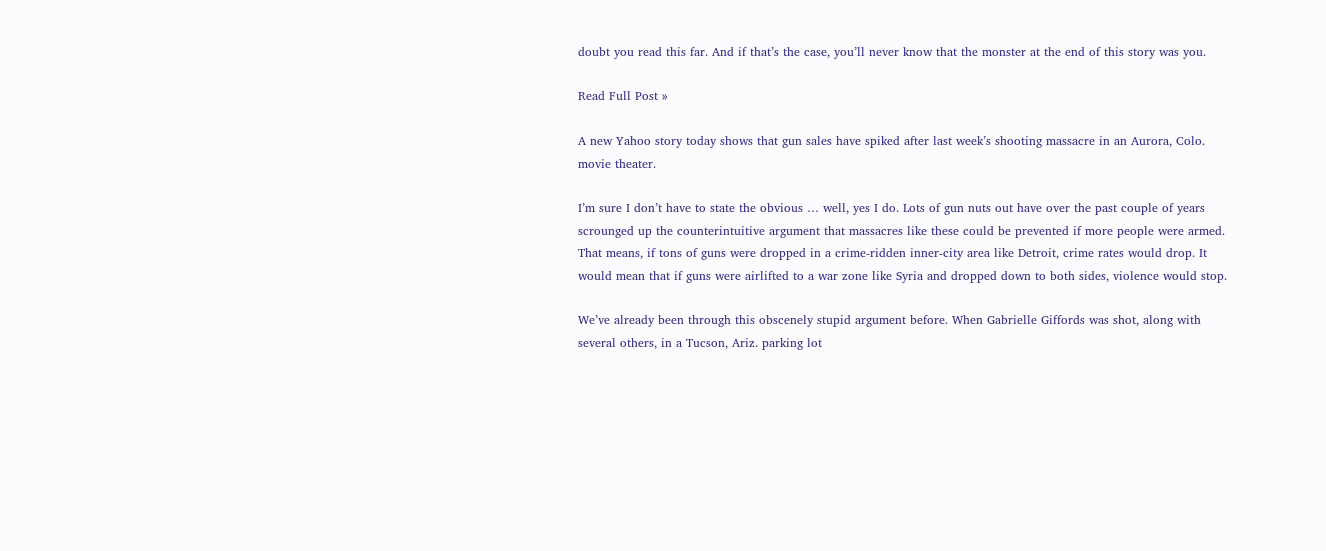doubt you read this far. And if that’s the case, you’ll never know that the monster at the end of this story was you.

Read Full Post »

A new Yahoo story today shows that gun sales have spiked after last week’s shooting massacre in an Aurora, Colo. movie theater.

I’m sure I don’t have to state the obvious … well, yes I do. Lots of gun nuts out have over the past couple of years scrounged up the counterintuitive argument that massacres like these could be prevented if more people were armed. That means, if tons of guns were dropped in a crime-ridden inner-city area like Detroit, crime rates would drop. It would mean that if guns were airlifted to a war zone like Syria and dropped down to both sides, violence would stop.

We’ve already been through this obscenely stupid argument before. When Gabrielle Giffords was shot, along with several others, in a Tucson, Ariz. parking lot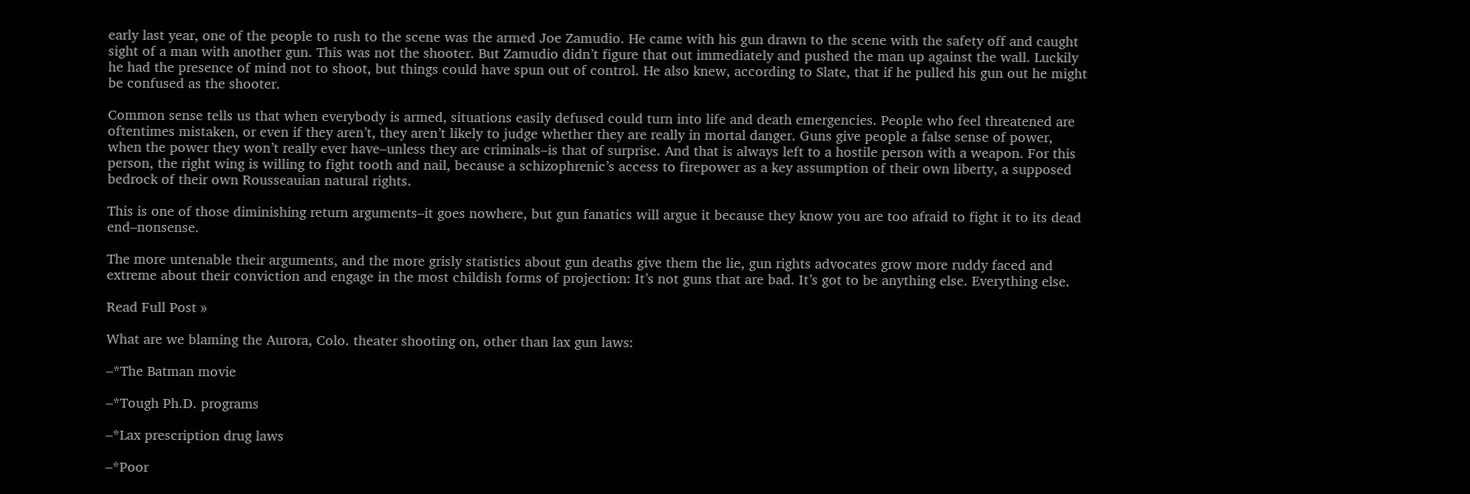early last year, one of the people to rush to the scene was the armed Joe Zamudio. He came with his gun drawn to the scene with the safety off and caught sight of a man with another gun. This was not the shooter. But Zamudio didn’t figure that out immediately and pushed the man up against the wall. Luckily he had the presence of mind not to shoot, but things could have spun out of control. He also knew, according to Slate, that if he pulled his gun out he might be confused as the shooter.

Common sense tells us that when everybody is armed, situations easily defused could turn into life and death emergencies. People who feel threatened are oftentimes mistaken, or even if they aren’t, they aren’t likely to judge whether they are really in mortal danger. Guns give people a false sense of power, when the power they won’t really ever have–unless they are criminals–is that of surprise. And that is always left to a hostile person with a weapon. For this person, the right wing is willing to fight tooth and nail, because a schizophrenic’s access to firepower as a key assumption of their own liberty, a supposed bedrock of their own Rousseauian natural rights.

This is one of those diminishing return arguments–it goes nowhere, but gun fanatics will argue it because they know you are too afraid to fight it to its dead end–nonsense.

The more untenable their arguments, and the more grisly statistics about gun deaths give them the lie, gun rights advocates grow more ruddy faced and extreme about their conviction and engage in the most childish forms of projection: It’s not guns that are bad. It’s got to be anything else. Everything else.

Read Full Post »

What are we blaming the Aurora, Colo. theater shooting on, other than lax gun laws:

–*The Batman movie

–*Tough Ph.D. programs

–*Lax prescription drug laws

–*Poor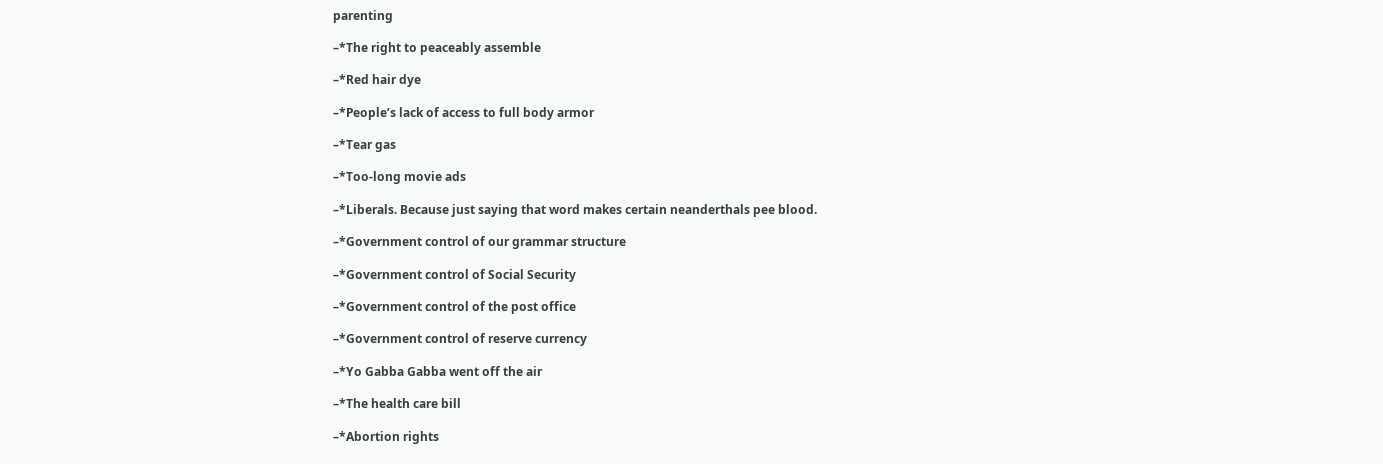parenting

–*The right to peaceably assemble

–*Red hair dye

–*People’s lack of access to full body armor

–*Tear gas

–*Too-long movie ads

–*Liberals. Because just saying that word makes certain neanderthals pee blood.

–*Government control of our grammar structure

–*Government control of Social Security

–*Government control of the post office

–*Government control of reserve currency

–*Yo Gabba Gabba went off the air

–*The health care bill

–*Abortion rights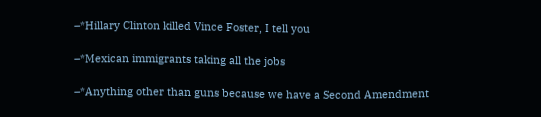–*Hillary Clinton killed Vince Foster, I tell you

–*Mexican immigrants taking all the jobs

–*Anything other than guns because we have a Second Amendment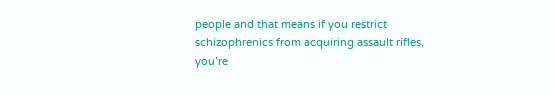people and that means if you restrict schizophrenics from acquiring assault rifles, you’re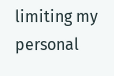limiting my personal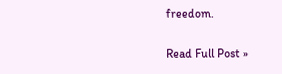freedom.

Read Full Post »